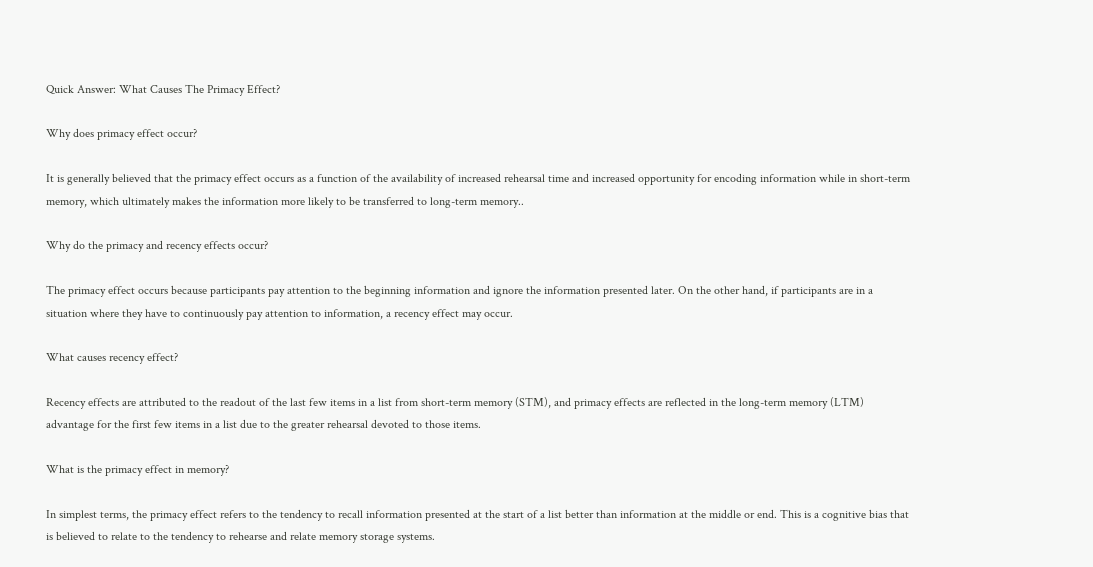Quick Answer: What Causes The Primacy Effect?

Why does primacy effect occur?

It is generally believed that the primacy effect occurs as a function of the availability of increased rehearsal time and increased opportunity for encoding information while in short-term memory, which ultimately makes the information more likely to be transferred to long-term memory..

Why do the primacy and recency effects occur?

The primacy effect occurs because participants pay attention to the beginning information and ignore the information presented later. On the other hand, if participants are in a situation where they have to continuously pay attention to information, a recency effect may occur.

What causes recency effect?

Recency effects are attributed to the readout of the last few items in a list from short-term memory (STM), and primacy effects are reflected in the long-term memory (LTM) advantage for the first few items in a list due to the greater rehearsal devoted to those items.

What is the primacy effect in memory?

In simplest terms, the primacy effect refers to the tendency to recall information presented at the start of a list better than information at the middle or end. This is a cognitive bias that is believed to relate to the tendency to rehearse and relate memory storage systems.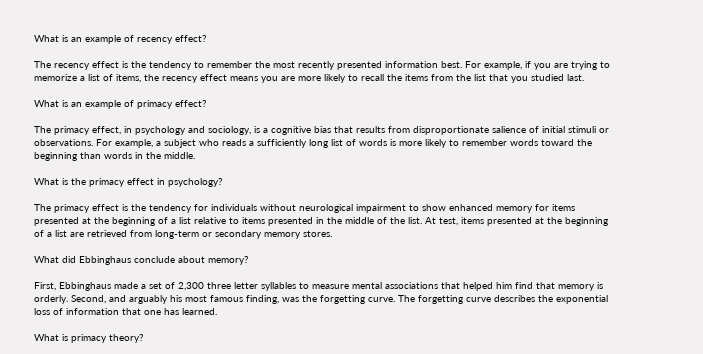What is an example of recency effect?

The recency effect is the tendency to remember the most recently presented information best. For example, if you are trying to memorize a list of items, the recency effect means you are more likely to recall the items from the list that you studied last.

What is an example of primacy effect?

The primacy effect, in psychology and sociology, is a cognitive bias that results from disproportionate salience of initial stimuli or observations. For example, a subject who reads a sufficiently long list of words is more likely to remember words toward the beginning than words in the middle.

What is the primacy effect in psychology?

The primacy effect is the tendency for individuals without neurological impairment to show enhanced memory for items presented at the beginning of a list relative to items presented in the middle of the list. At test, items presented at the beginning of a list are retrieved from long-term or secondary memory stores.

What did Ebbinghaus conclude about memory?

First, Ebbinghaus made a set of 2,300 three letter syllables to measure mental associations that helped him find that memory is orderly. Second, and arguably his most famous finding, was the forgetting curve. The forgetting curve describes the exponential loss of information that one has learned.

What is primacy theory?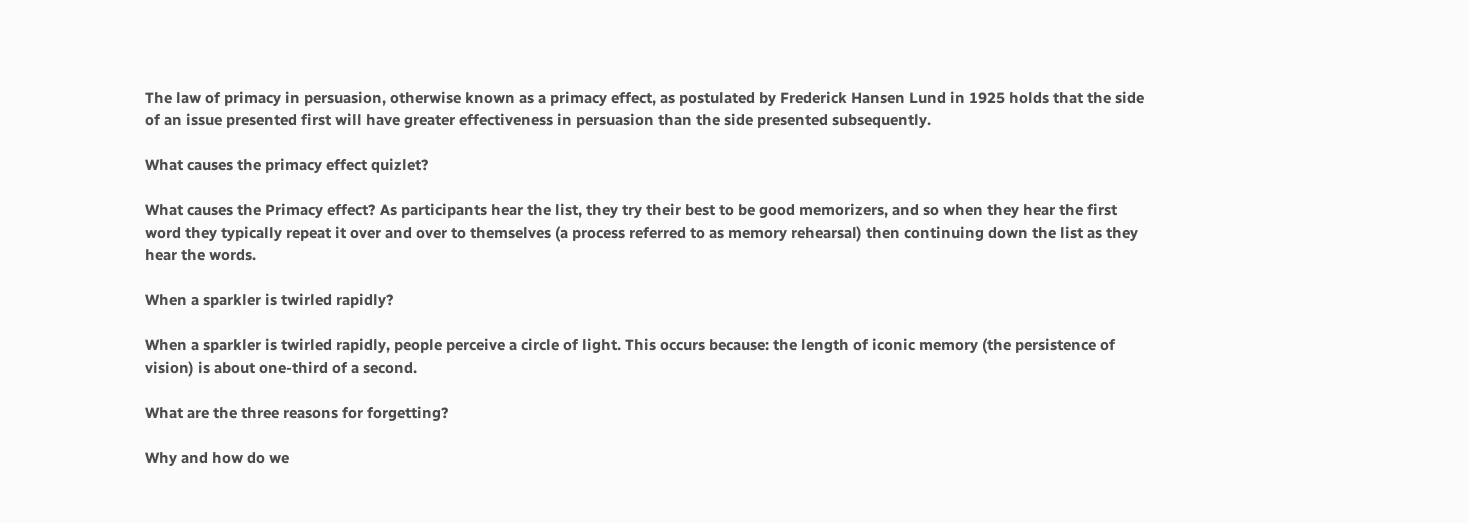The law of primacy in persuasion, otherwise known as a primacy effect, as postulated by Frederick Hansen Lund in 1925 holds that the side of an issue presented first will have greater effectiveness in persuasion than the side presented subsequently.

What causes the primacy effect quizlet?

What causes the Primacy effect? As participants hear the list, they try their best to be good memorizers, and so when they hear the first word they typically repeat it over and over to themselves (a process referred to as memory rehearsal) then continuing down the list as they hear the words.

When a sparkler is twirled rapidly?

When a sparkler is twirled rapidly, people perceive a circle of light. This occurs because: the length of iconic memory (the persistence of vision) is about one-third of a second.

What are the three reasons for forgetting?

Why and how do we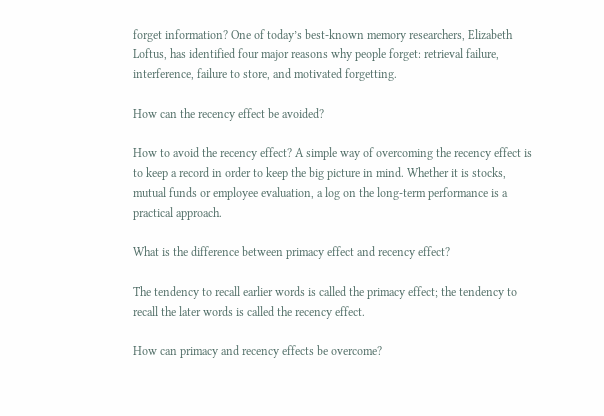forget information? One of today’s best-known memory researchers, Elizabeth Loftus, has identified four major reasons why people forget: retrieval failure, interference, failure to store, and motivated forgetting.

How can the recency effect be avoided?

How to avoid the recency effect? A simple way of overcoming the recency effect is to keep a record in order to keep the big picture in mind. Whether it is stocks, mutual funds or employee evaluation, a log on the long-term performance is a practical approach.

What is the difference between primacy effect and recency effect?

The tendency to recall earlier words is called the primacy effect; the tendency to recall the later words is called the recency effect.

How can primacy and recency effects be overcome?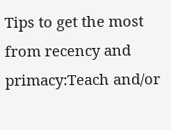Tips to get the most from recency and primacy:Teach and/or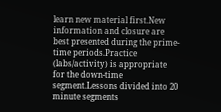learn new material first.New information and closure are best presented during the prime-time periods.Practice (labs/activity) is appropriate for the down-time segment.Lessons divided into 20 minute segments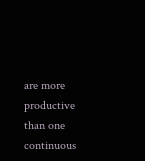are more productive than one continuous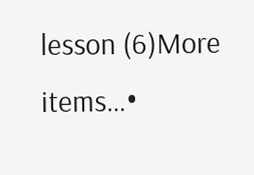lesson (6)More items…•